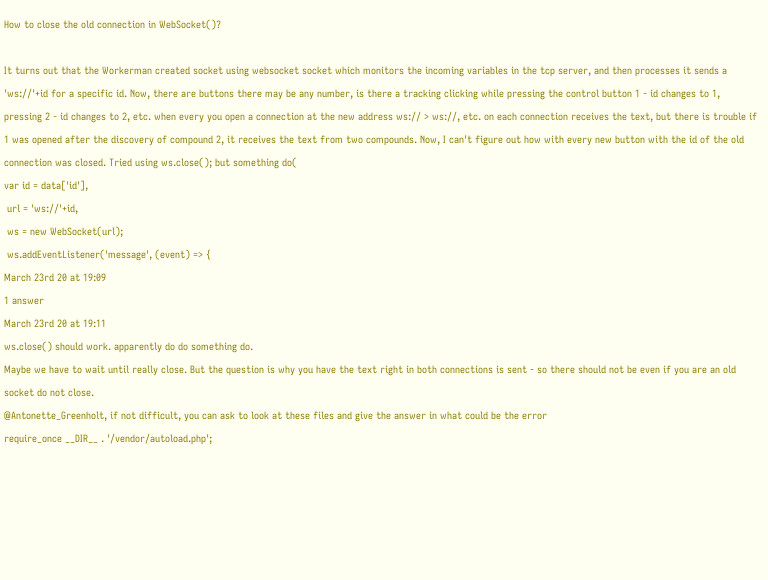How to close the old connection in WebSocket()?

It turns out that the Workerman created socket using websocket socket which monitors the incoming variables in the tcp server, and then processes it sends a 'ws://'+id for a specific id. Now, there are buttons there may be any number, is there a tracking clicking while pressing the control button 1 - id changes to 1, pressing 2 - id changes to 2, etc. when every you open a connection at the new address ws:// > ws://, etc. on each connection receives the text, but there is trouble if 1 was opened after the discovery of compound 2, it receives the text from two compounds. Now, I can't figure out how with every new button with the id of the old connection was closed. Tried using ws.close(); but something do(
var id = data['id'],
 url = 'ws://'+id,
 ws = new WebSocket(url);
 ws.addEventListener('message', (event) => {
March 23rd 20 at 19:09
1 answer
March 23rd 20 at 19:11
ws.close() should work. apparently do do something do.
Maybe we have to wait until really close. But the question is why you have the text right in both connections is sent - so there should not be even if you are an old socket do not close.
@Antonette_Greenholt, if not difficult, you can ask to look at these files and give the answer in what could be the error
require_once __DIR__ . '/vendor/autoload.php';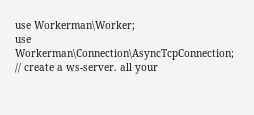use Workerman\Worker;
use Workerman\Connection\AsyncTcpConnection;
// create a ws-server. all your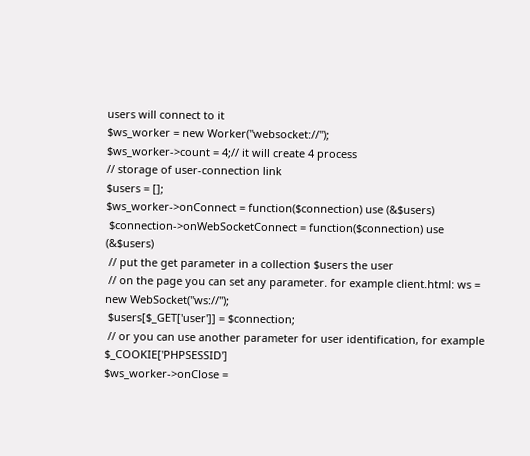users will connect to it
$ws_worker = new Worker("websocket://");
$ws_worker->count = 4;// it will create 4 process
// storage of user-connection link
$users = [];
$ws_worker->onConnect = function($connection) use (&$users)
 $connection->onWebSocketConnect = function($connection) use (&$users)
 // put the get parameter in a collection $users the user
 // on the page you can set any parameter. for example client.html: ws = new WebSocket("ws://");
 $users[$_GET['user']] = $connection;
 // or you can use another parameter for user identification, for example $_COOKIE['PHPSESSID']
$ws_worker->onClose =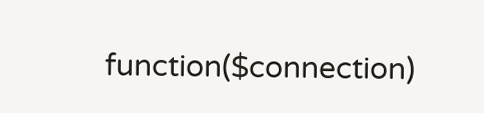function($connection)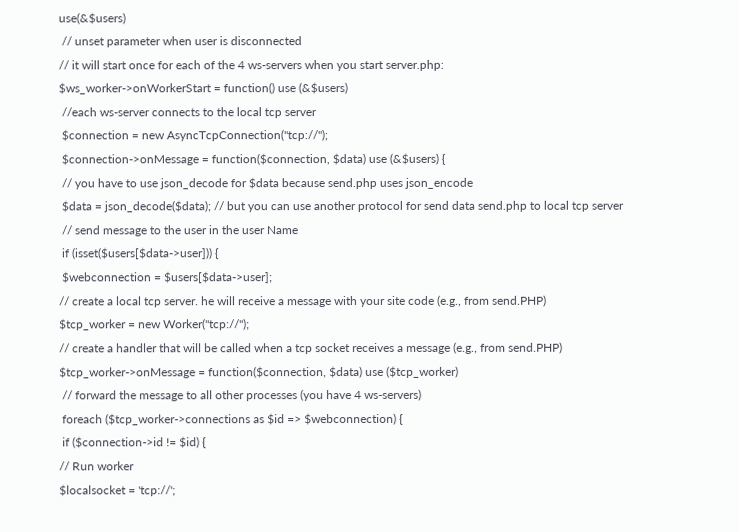use(&$users)
 // unset parameter when user is disconnected
// it will start once for each of the 4 ws-servers when you start server.php:
$ws_worker->onWorkerStart = function() use (&$users)
 //each ws-server connects to the local tcp server
 $connection = new AsyncTcpConnection("tcp://");
 $connection->onMessage = function($connection, $data) use (&$users) {
 // you have to use json_decode for $data because send.php uses json_encode
 $data = json_decode($data); // but you can use another protocol for send data send.php to local tcp server
 // send message to the user in the user Name
 if (isset($users[$data->user])) {
 $webconnection = $users[$data->user];
// create a local tcp server. he will receive a message with your site code (e.g., from send.PHP)
$tcp_worker = new Worker("tcp://");
// create a handler that will be called when a tcp socket receives a message (e.g., from send.PHP)
$tcp_worker->onMessage = function($connection, $data) use ($tcp_worker)
 // forward the message to all other processes (you have 4 ws-servers)
 foreach ($tcp_worker->connections as $id => $webconnection) {
 if ($connection->id != $id) {
// Run worker
$localsocket = 'tcp://';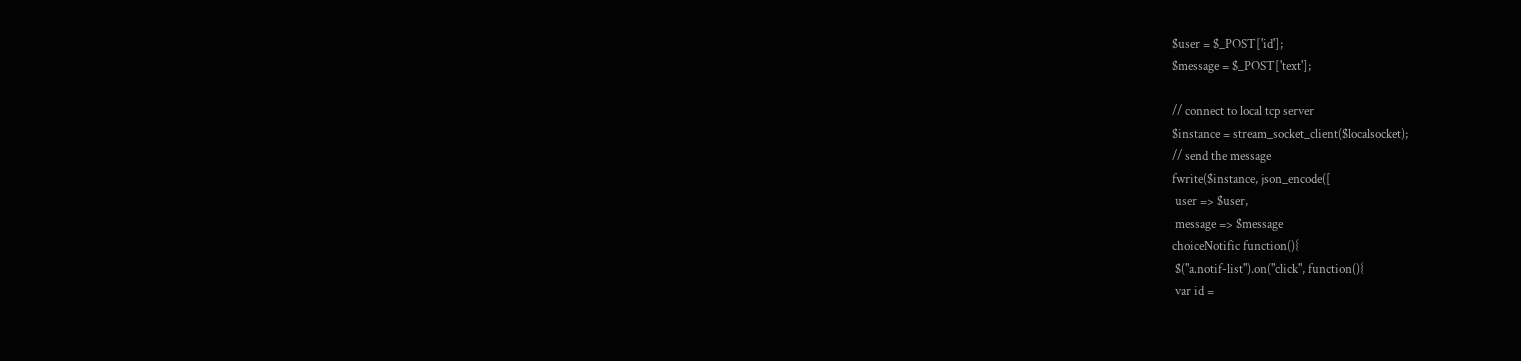$user = $_POST['id'];
$message = $_POST['text'];

// connect to local tcp server
$instance = stream_socket_client($localsocket);
// send the message
fwrite($instance, json_encode([
 user => $user,
 message => $message
choiceNotific function(){
 $("a.notif-list").on("click", function(){
 var id =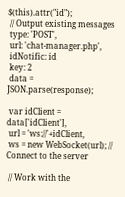$(this).attr("id");
 // Output existing messages
 type: 'POST',
 url: 'chat-manager.php',
 idNotific: id
 key: 2
 data = JSON.parse(response);

 var idClient = data['idClient'],
 url = 'ws://'+idClient,
 ws = new WebSocket(url); // Connect to the server

 // Work with the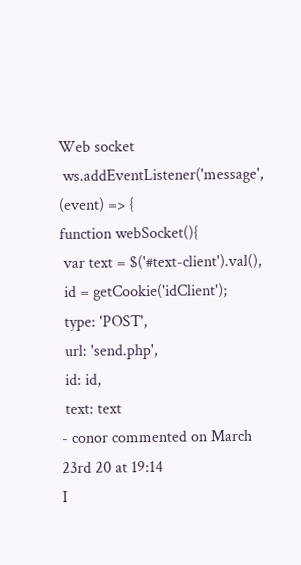Web socket
 ws.addEventListener('message', (event) => {
function webSocket(){
 var text = $('#text-client').val(),
 id = getCookie('idClient');
 type: 'POST',
 url: 'send.php',
 id: id,
 text: text
- conor commented on March 23rd 20 at 19:14
I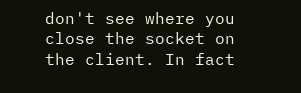don't see where you close the socket on the client. In fact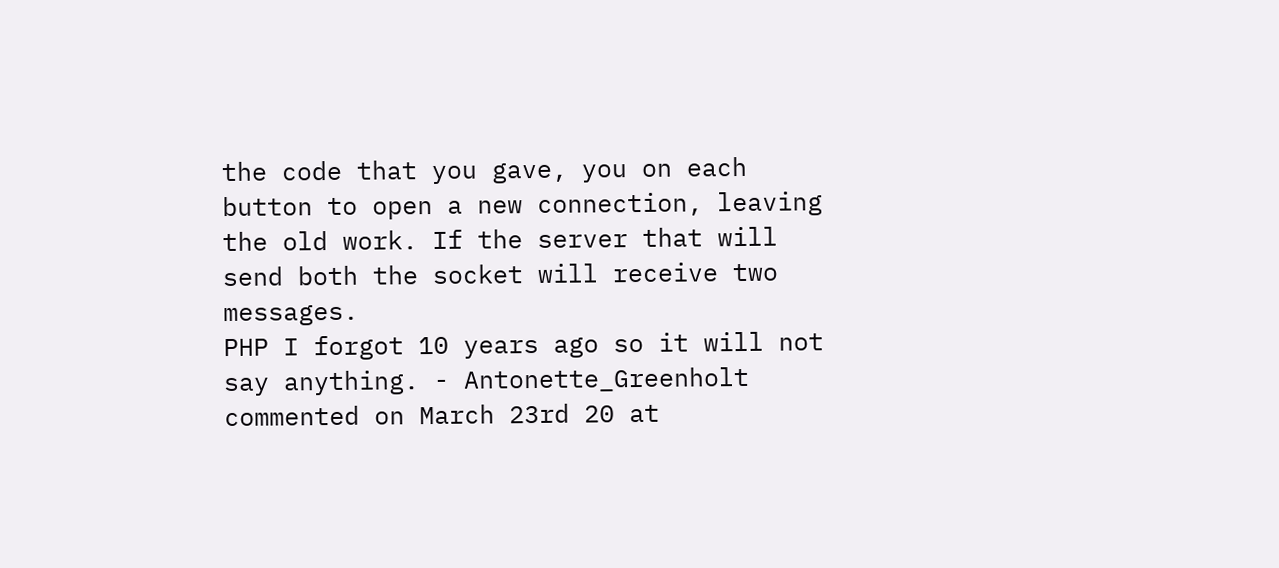the code that you gave, you on each button to open a new connection, leaving the old work. If the server that will send both the socket will receive two messages.
PHP I forgot 10 years ago so it will not say anything. - Antonette_Greenholt commented on March 23rd 20 at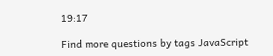19:17

Find more questions by tags JavaScript